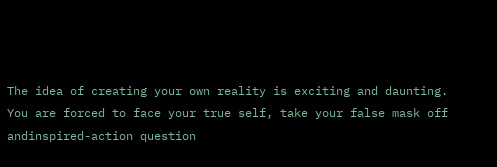The idea of creating your own reality is exciting and daunting. You are forced to face your true self, take your false mask off andinspired-action question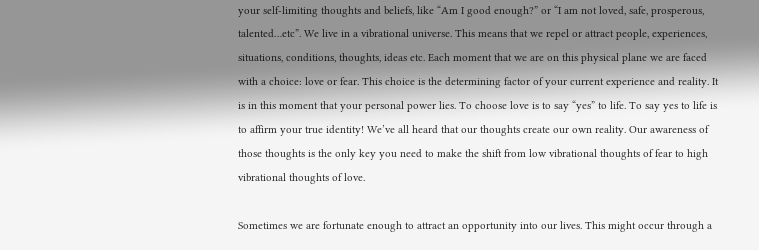your self-limiting thoughts and beliefs, like “Am I good enough?” or “I am not loved, safe, prosperous, talented…etc”. We live in a vibrational universe. This means that we repel or attract people, experiences, situations, conditions, thoughts, ideas etc. Each moment that we are on this physical plane we are faced with a choice: love or fear. This choice is the determining factor of your current experience and reality. It is in this moment that your personal power lies. To choose love is to say “yes” to life. To say yes to life is to affirm your true identity! We’ve all heard that our thoughts create our own reality. Our awareness of those thoughts is the only key you need to make the shift from low vibrational thoughts of fear to high vibrational thoughts of love.

Sometimes we are fortunate enough to attract an opportunity into our lives. This might occur through a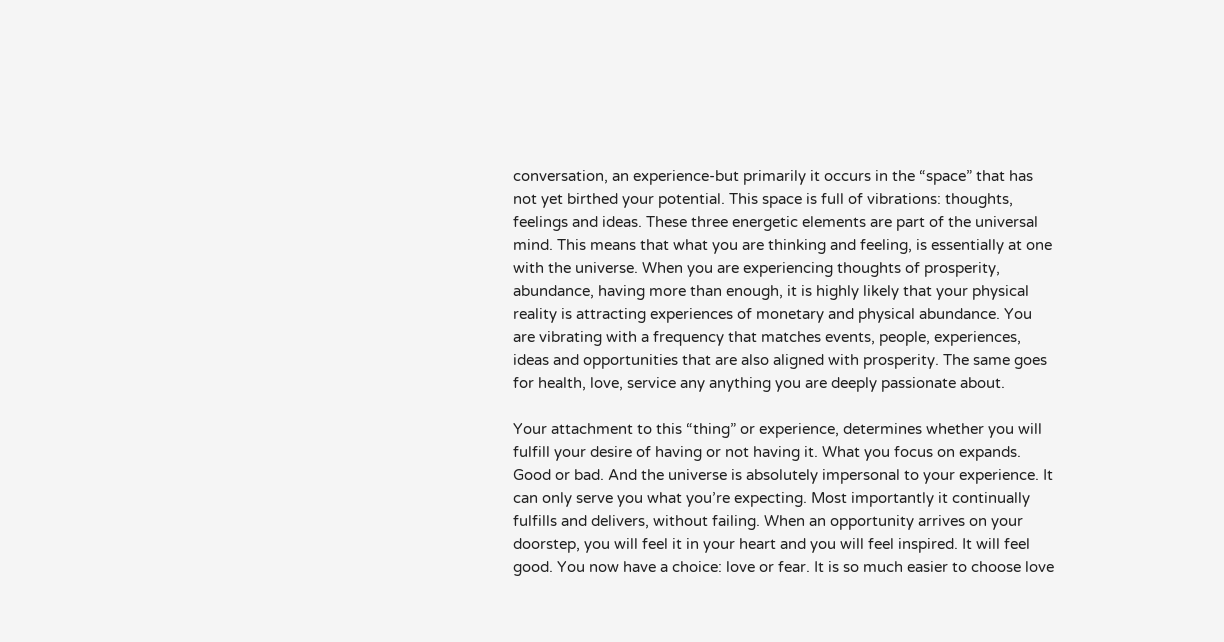conversation, an experience-but primarily it occurs in the “space” that has not yet birthed your potential. This space is full of vibrations: thoughts, feelings and ideas. These three energetic elements are part of the universal mind. This means that what you are thinking and feeling, is essentially at one with the universe. When you are experiencing thoughts of prosperity, abundance, having more than enough, it is highly likely that your physical reality is attracting experiences of monetary and physical abundance. You are vibrating with a frequency that matches events, people, experiences, ideas and opportunities that are also aligned with prosperity. The same goes for health, love, service any anything you are deeply passionate about.

Your attachment to this “thing” or experience, determines whether you will fulfill your desire of having or not having it. What you focus on expands. Good or bad. And the universe is absolutely impersonal to your experience. It can only serve you what you’re expecting. Most importantly it continually fulfills and delivers, without failing. When an opportunity arrives on your doorstep, you will feel it in your heart and you will feel inspired. It will feel good. You now have a choice: love or fear. It is so much easier to choose love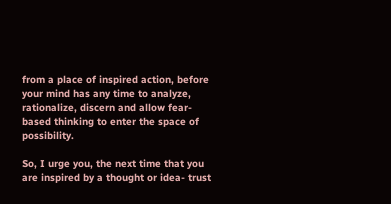from a place of inspired action, before your mind has any time to analyze, rationalize, discern and allow fear-based thinking to enter the space of possibility.

So, I urge you, the next time that you are inspired by a thought or idea- trust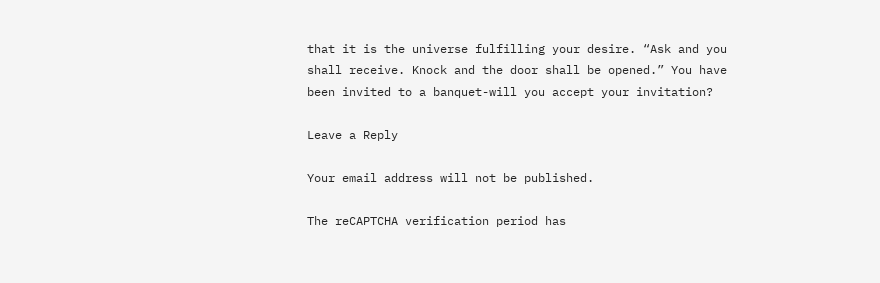that it is the universe fulfilling your desire. “Ask and you shall receive. Knock and the door shall be opened.” You have been invited to a banquet-will you accept your invitation?

Leave a Reply

Your email address will not be published.

The reCAPTCHA verification period has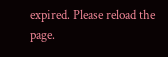expired. Please reload the page.